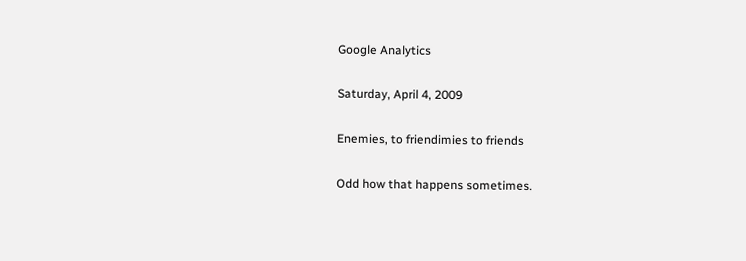Google Analytics

Saturday, April 4, 2009

Enemies, to friendimies to friends

Odd how that happens sometimes.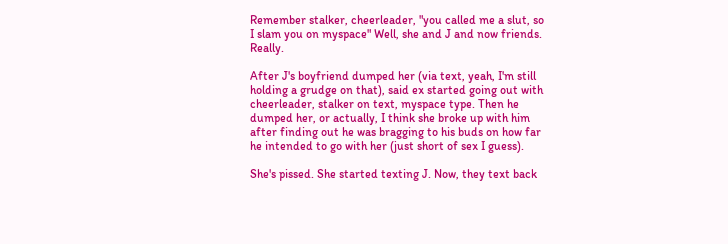Remember stalker, cheerleader, "you called me a slut, so I slam you on myspace" Well, she and J and now friends. Really.

After J's boyfriend dumped her (via text, yeah, I'm still holding a grudge on that), said ex started going out with cheerleader, stalker on text, myspace type. Then he dumped her, or actually, I think she broke up with him after finding out he was bragging to his buds on how far he intended to go with her (just short of sex I guess).

She's pissed. She started texting J. Now, they text back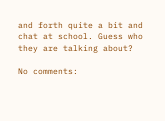and forth quite a bit and chat at school. Guess who they are talking about?

No comments: